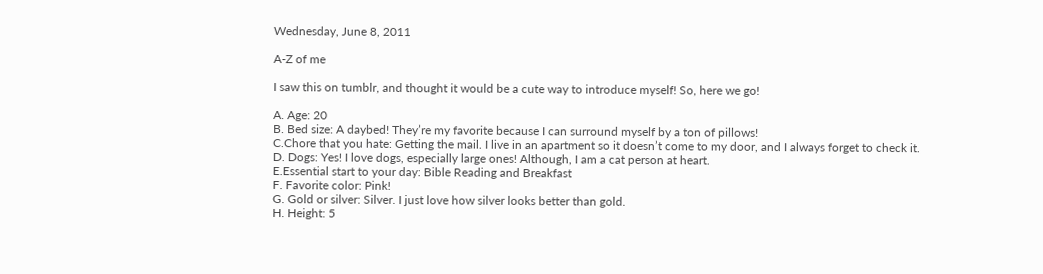Wednesday, June 8, 2011

A-Z of me

I saw this on tumblr, and thought it would be a cute way to introduce myself! So, here we go!

A. Age: 20
B. Bed size: A daybed! They’re my favorite because I can surround myself by a ton of pillows!
C.Chore that you hate: Getting the mail. I live in an apartment so it doesn’t come to my door, and I always forget to check it.
D. Dogs: Yes! I love dogs, especially large ones! Although, I am a cat person at heart.
E.Essential start to your day: Bible Reading and Breakfast
F. Favorite color: Pink!
G. Gold or silver: Silver. I just love how silver looks better than gold.
H. Height: 5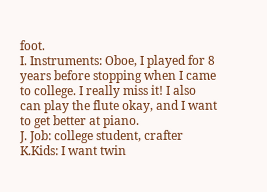foot.
I. Instruments: Oboe, I played for 8 years before stopping when I came to college. I really miss it! I also can play the flute okay, and I want to get better at piano.
J. Job: college student, crafter
K.Kids: I want twin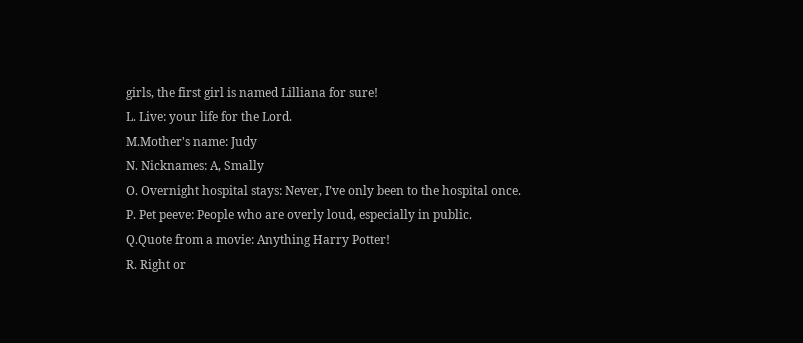girls, the first girl is named Lilliana for sure!
L. Live: your life for the Lord.
M.Mother's name: Judy
N. Nicknames: A, Smally
O. Overnight hospital stays: Never, I’ve only been to the hospital once.
P. Pet peeve: People who are overly loud, especially in public.
Q.Quote from a movie: Anything Harry Potter!
R. Right or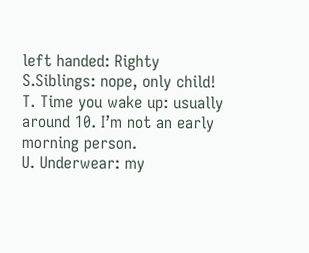left handed: Righty
S.Siblings: nope, only child!
T. Time you wake up: usually around 10. I’m not an early morning person.
U. Underwear: my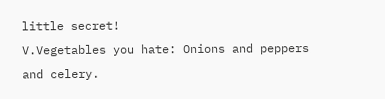little secret!
V.Vegetables you hate: Onions and peppers and celery.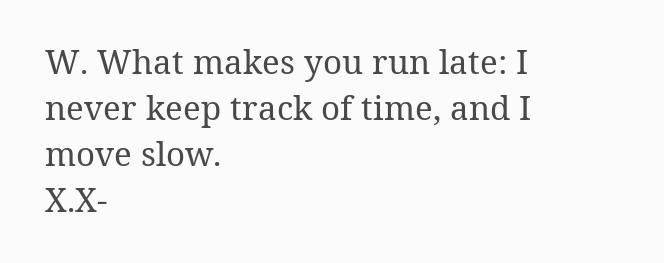W. What makes you run late: I never keep track of time, and I move slow.
X.X-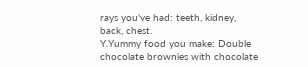rays you've had: teeth, kidney, back, chest.
Y.Yummy food you make: Double chocolate brownies with chocolate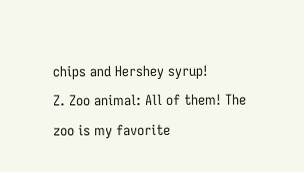chips and Hershey syrup!
Z. Zoo animal: All of them! The zoo is my favorite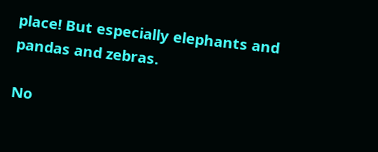place! But especially elephants and pandas and zebras.

No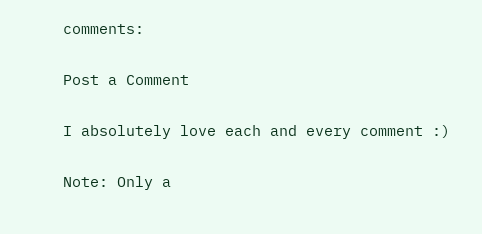comments:

Post a Comment

I absolutely love each and every comment :)

Note: Only a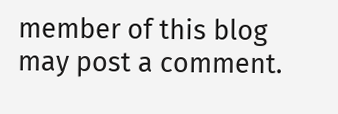member of this blog may post a comment.